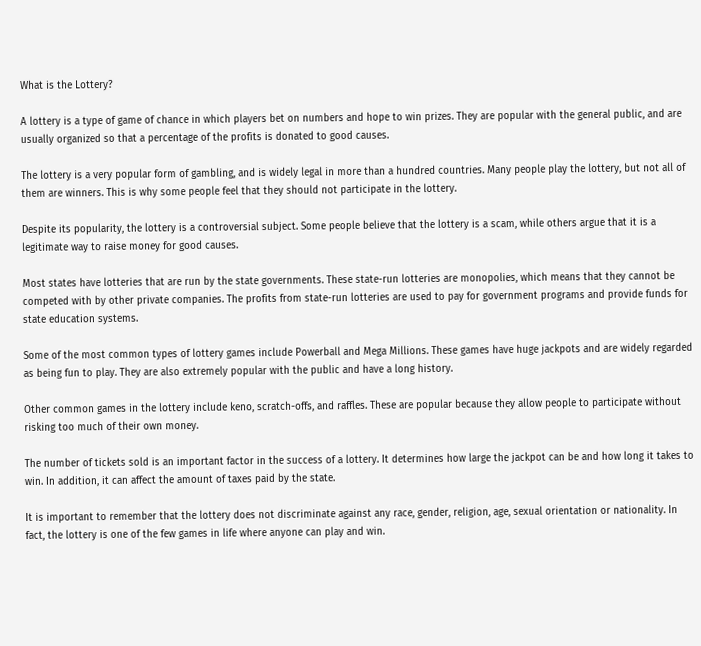What is the Lottery?

A lottery is a type of game of chance in which players bet on numbers and hope to win prizes. They are popular with the general public, and are usually organized so that a percentage of the profits is donated to good causes.

The lottery is a very popular form of gambling, and is widely legal in more than a hundred countries. Many people play the lottery, but not all of them are winners. This is why some people feel that they should not participate in the lottery.

Despite its popularity, the lottery is a controversial subject. Some people believe that the lottery is a scam, while others argue that it is a legitimate way to raise money for good causes.

Most states have lotteries that are run by the state governments. These state-run lotteries are monopolies, which means that they cannot be competed with by other private companies. The profits from state-run lotteries are used to pay for government programs and provide funds for state education systems.

Some of the most common types of lottery games include Powerball and Mega Millions. These games have huge jackpots and are widely regarded as being fun to play. They are also extremely popular with the public and have a long history.

Other common games in the lottery include keno, scratch-offs, and raffles. These are popular because they allow people to participate without risking too much of their own money.

The number of tickets sold is an important factor in the success of a lottery. It determines how large the jackpot can be and how long it takes to win. In addition, it can affect the amount of taxes paid by the state.

It is important to remember that the lottery does not discriminate against any race, gender, religion, age, sexual orientation or nationality. In fact, the lottery is one of the few games in life where anyone can play and win.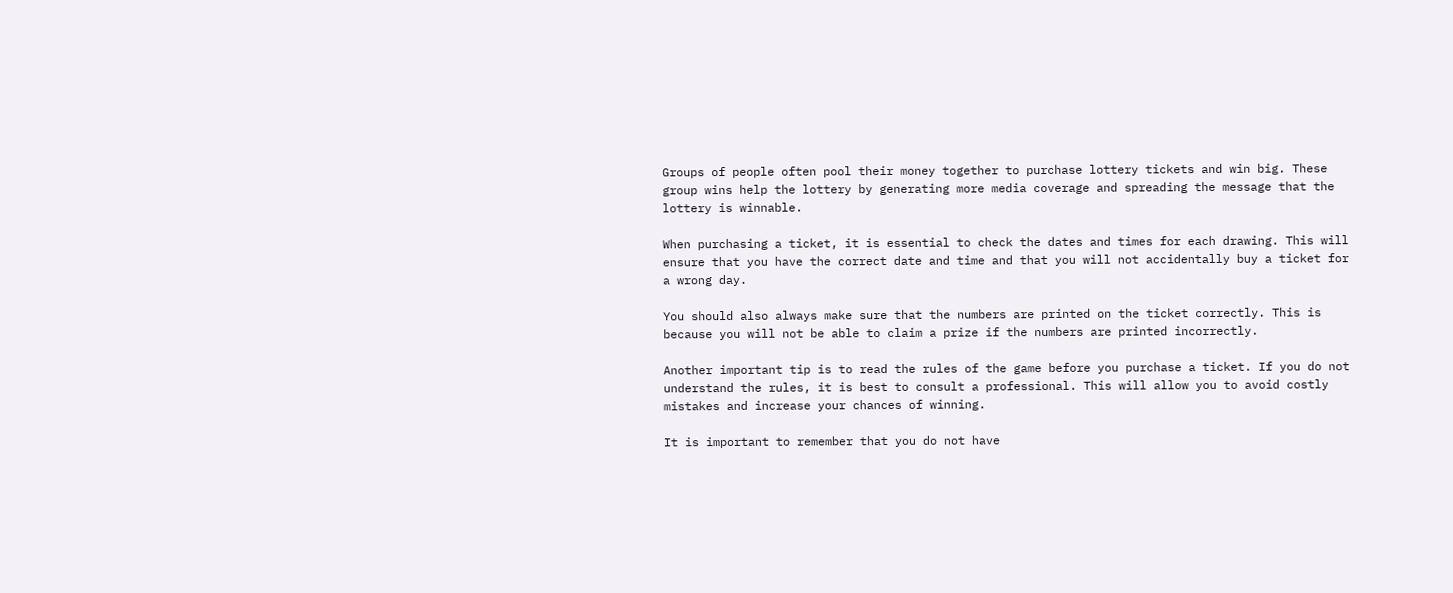Groups of people often pool their money together to purchase lottery tickets and win big. These group wins help the lottery by generating more media coverage and spreading the message that the lottery is winnable.

When purchasing a ticket, it is essential to check the dates and times for each drawing. This will ensure that you have the correct date and time and that you will not accidentally buy a ticket for a wrong day.

You should also always make sure that the numbers are printed on the ticket correctly. This is because you will not be able to claim a prize if the numbers are printed incorrectly.

Another important tip is to read the rules of the game before you purchase a ticket. If you do not understand the rules, it is best to consult a professional. This will allow you to avoid costly mistakes and increase your chances of winning.

It is important to remember that you do not have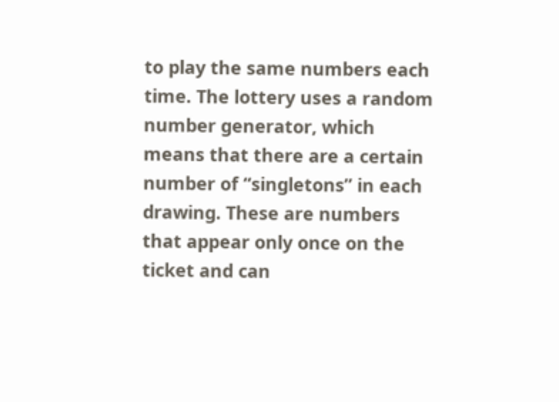to play the same numbers each time. The lottery uses a random number generator, which means that there are a certain number of “singletons” in each drawing. These are numbers that appear only once on the ticket and can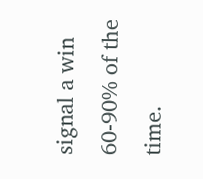signal a win 60-90% of the time.